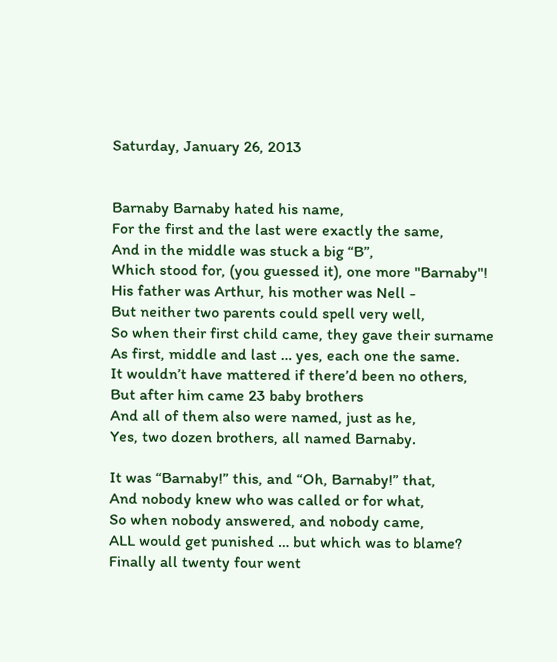Saturday, January 26, 2013


Barnaby Barnaby hated his name,
For the first and the last were exactly the same,
And in the middle was stuck a big “B”,
Which stood for, (you guessed it), one more "Barnaby"!
His father was Arthur, his mother was Nell -
But neither two parents could spell very well,
So when their first child came, they gave their surname
As first, middle and last … yes, each one the same.
It wouldn’t have mattered if there’d been no others,
But after him came 23 baby brothers
And all of them also were named, just as he,
Yes, two dozen brothers, all named Barnaby.

It was “Barnaby!” this, and “Oh, Barnaby!” that,
And nobody knew who was called or for what,
So when nobody answered, and nobody came,
ALL would get punished … but which was to blame?
Finally all twenty four went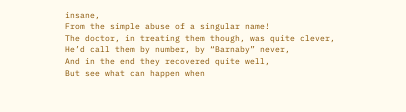insane,
From the simple abuse of a singular name!
The doctor, in treating them though, was quite clever,
He’d call them by number, by “Barnaby” never,
And in the end they recovered quite well,
But see what can happen when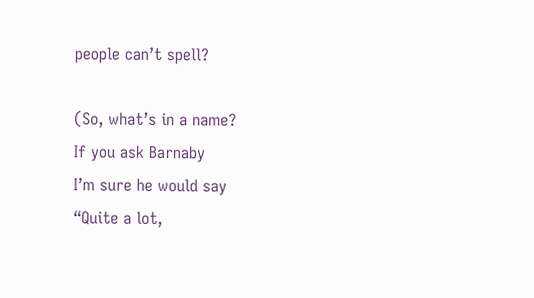people can’t spell?

(So, what’s in a name?
If you ask Barnaby
I’m sure he would say
“Quite a lot,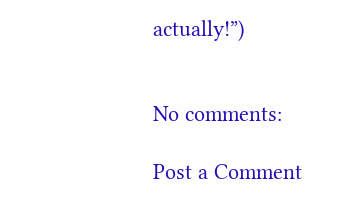actually!”)


No comments:

Post a Comment